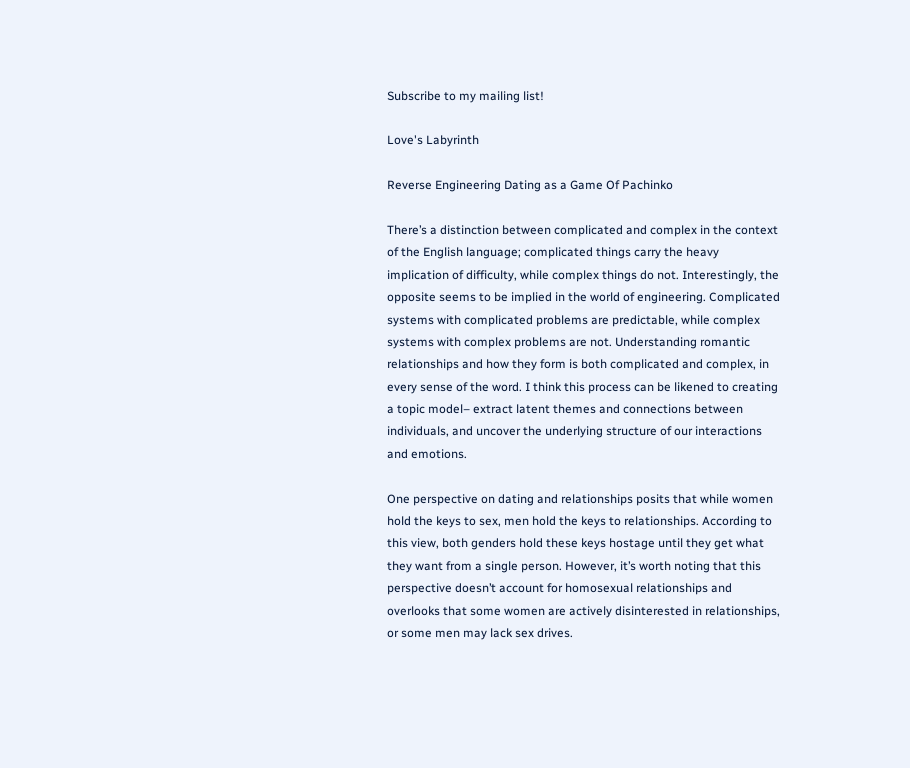Subscribe to my mailing list!

Love's Labyrinth

Reverse Engineering Dating as a Game Of Pachinko

There’s a distinction between complicated and complex in the context of the English language; complicated things carry the heavy implication of difficulty, while complex things do not. Interestingly, the opposite seems to be implied in the world of engineering. Complicated systems with complicated problems are predictable, while complex systems with complex problems are not. Understanding romantic relationships and how they form is both complicated and complex, in every sense of the word. I think this process can be likened to creating a topic model– extract latent themes and connections between individuals, and uncover the underlying structure of our interactions and emotions.

One perspective on dating and relationships posits that while women hold the keys to sex, men hold the keys to relationships. According to this view, both genders hold these keys hostage until they get what they want from a single person. However, it’s worth noting that this perspective doesn’t account for homosexual relationships and overlooks that some women are actively disinterested in relationships, or some men may lack sex drives.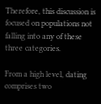Therefore, this discussion is focused on populations not falling into any of these three categories.

From a high level, dating comprises two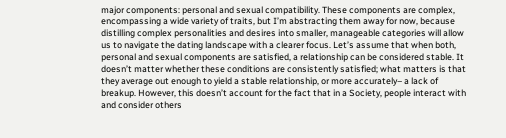major components: personal and sexual compatibility. These components are complex, encompassing a wide variety of traits, but I’m abstracting them away for now, because distilling complex personalities and desires into smaller, manageable categories will allow us to navigate the dating landscape with a clearer focus. Let’s assume that when both, personal and sexual components are satisfied, a relationship can be considered stable. It doesn’t matter whether these conditions are consistently satisfied; what matters is that they average out enough to yield a stable relationship, or more accurately– a lack of breakup. However, this doesn’t account for the fact that in a Society, people interact with and consider others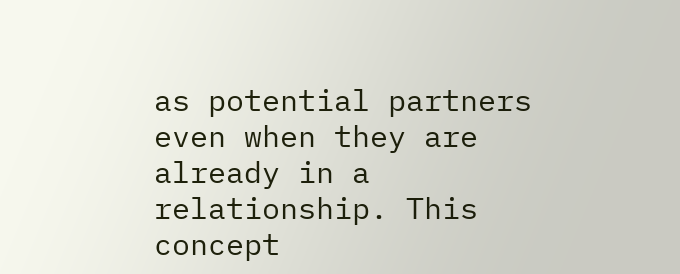as potential partners even when they are already in a relationship. This concept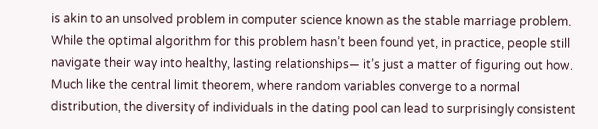is akin to an unsolved problem in computer science known as the stable marriage problem. While the optimal algorithm for this problem hasn’t been found yet, in practice, people still navigate their way into healthy, lasting relationships— it’s just a matter of figuring out how. Much like the central limit theorem, where random variables converge to a normal distribution, the diversity of individuals in the dating pool can lead to surprisingly consistent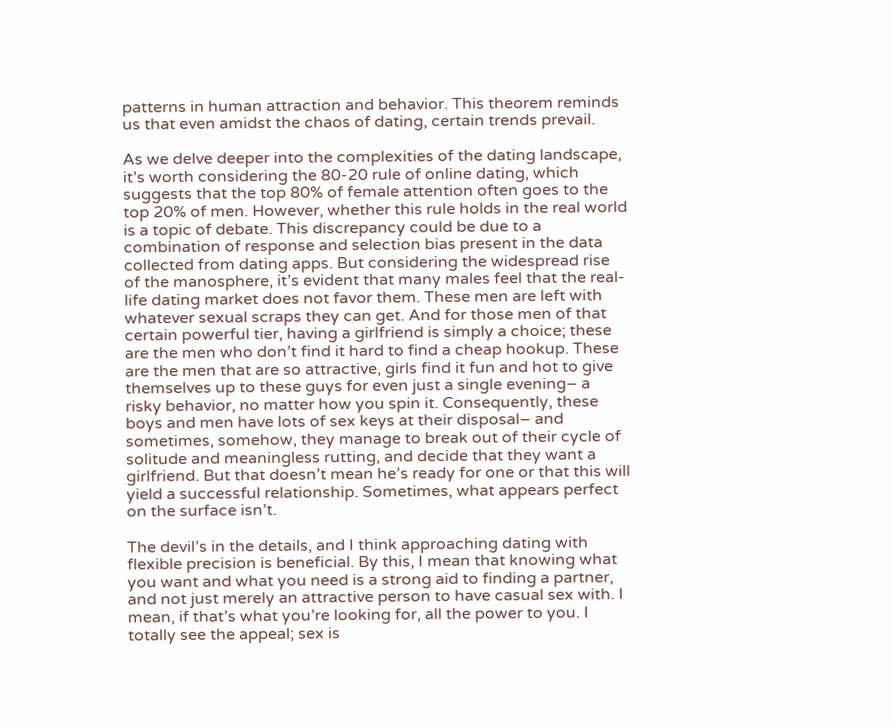patterns in human attraction and behavior. This theorem reminds us that even amidst the chaos of dating, certain trends prevail.

As we delve deeper into the complexities of the dating landscape, it’s worth considering the 80-20 rule of online dating, which suggests that the top 80% of female attention often goes to the top 20% of men. However, whether this rule holds in the real world is a topic of debate. This discrepancy could be due to a combination of response and selection bias present in the data collected from dating apps. But considering the widespread rise of the manosphere, it’s evident that many males feel that the real-life dating market does not favor them. These men are left with whatever sexual scraps they can get. And for those men of that certain powerful tier, having a girlfriend is simply a choice; these are the men who don’t find it hard to find a cheap hookup. These are the men that are so attractive, girls find it fun and hot to give themselves up to these guys for even just a single evening– a risky behavior, no matter how you spin it. Consequently, these boys and men have lots of sex keys at their disposal– and sometimes, somehow, they manage to break out of their cycle of solitude and meaningless rutting, and decide that they want a girlfriend. But that doesn’t mean he’s ready for one or that this will yield a successful relationship. Sometimes, what appears perfect on the surface isn’t.

The devil’s in the details, and I think approaching dating with flexible precision is beneficial. By this, I mean that knowing what you want and what you need is a strong aid to finding a partner, and not just merely an attractive person to have casual sex with. I mean, if that’s what you’re looking for, all the power to you. I totally see the appeal; sex is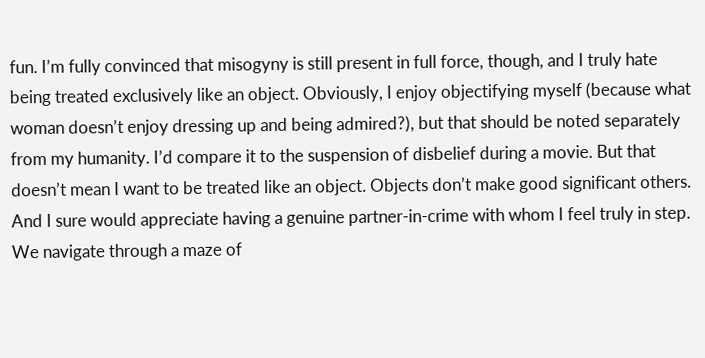fun. I’m fully convinced that misogyny is still present in full force, though, and I truly hate being treated exclusively like an object. Obviously, I enjoy objectifying myself (because what woman doesn’t enjoy dressing up and being admired?), but that should be noted separately from my humanity. I’d compare it to the suspension of disbelief during a movie. But that doesn’t mean I want to be treated like an object. Objects don’t make good significant others. And I sure would appreciate having a genuine partner-in-crime with whom I feel truly in step. We navigate through a maze of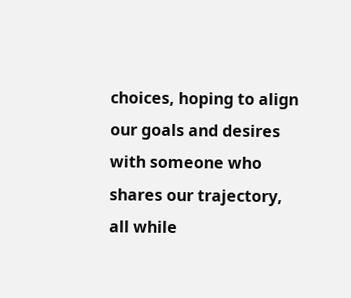choices, hoping to align our goals and desires with someone who shares our trajectory, all while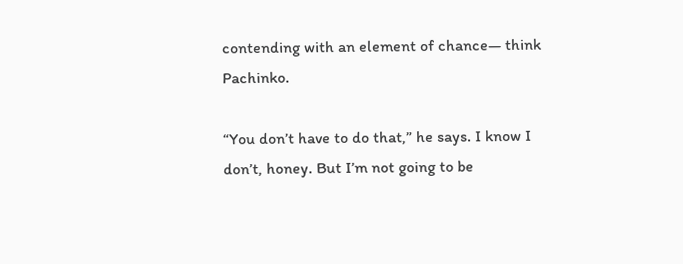contending with an element of chance— think Pachinko.

“You don’t have to do that,” he says. I know I don’t, honey. But I’m not going to be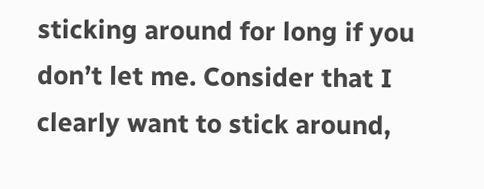sticking around for long if you don’t let me. Consider that I clearly want to stick around,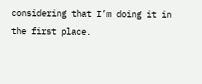considering that I’m doing it in the first place.